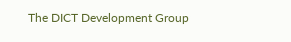The DICT Development Group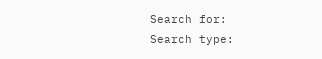Search for:
Search type: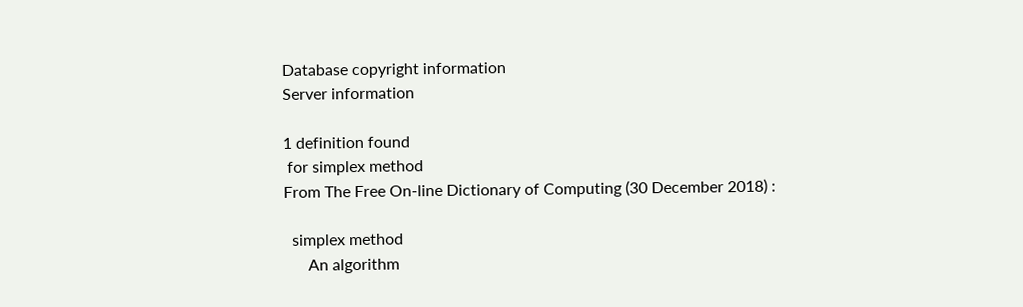Database copyright information
Server information

1 definition found
 for simplex method
From The Free On-line Dictionary of Computing (30 December 2018) :

  simplex method
      An algorithm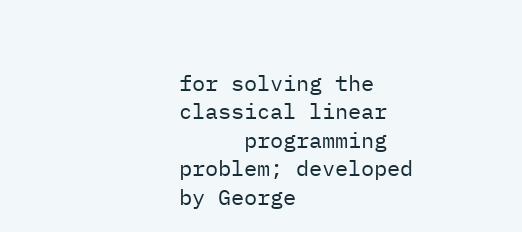for solving the classical linear
     programming problem; developed by George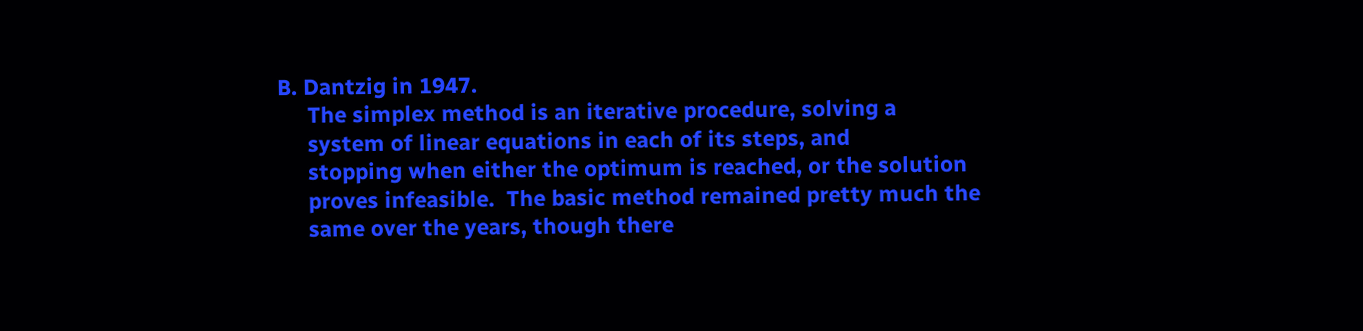B. Dantzig in 1947.
     The simplex method is an iterative procedure, solving a
     system of linear equations in each of its steps, and
     stopping when either the optimum is reached, or the solution
     proves infeasible.  The basic method remained pretty much the
     same over the years, though there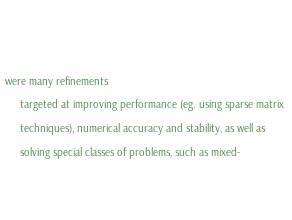were many refinements
     targeted at improving performance (eg. using sparse matrix
     techniques), numerical accuracy and stability, as well as
     solving special classes of problems, such as mixed-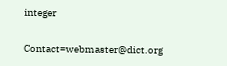integer

Contact=webmaster@dict.org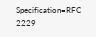Specification=RFC 2229